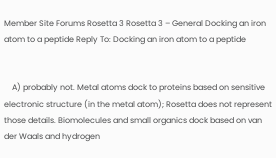Member Site Forums Rosetta 3 Rosetta 3 – General Docking an iron atom to a peptide Reply To: Docking an iron atom to a peptide


    A) probably not. Metal atoms dock to proteins based on sensitive electronic structure (in the metal atom); Rosetta does not represent those details. Biomolecules and small organics dock based on van der Waals and hydrogen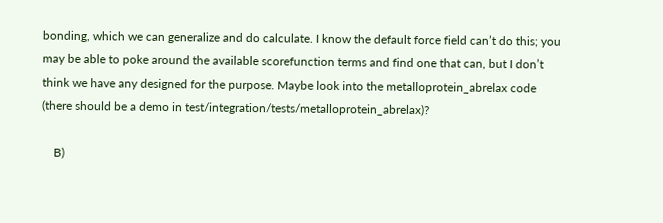bonding, which we can generalize and do calculate. I know the default force field can’t do this; you may be able to poke around the available scorefunction terms and find one that can, but I don’t think we have any designed for the purpose. Maybe look into the metalloprotein_abrelax code (there should be a demo in test/integration/tests/metalloprotein_abrelax)?

    B)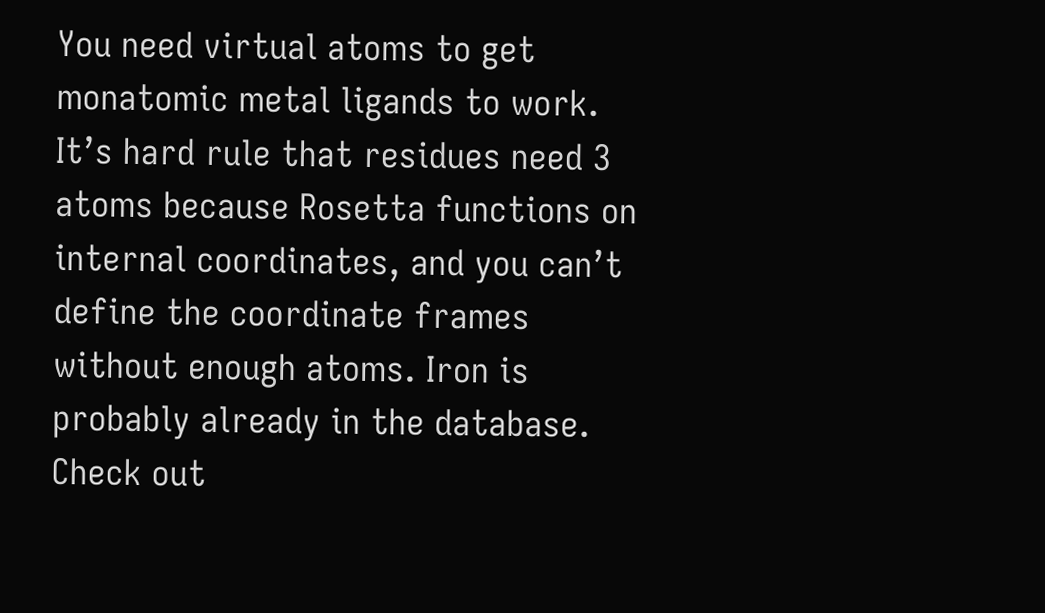You need virtual atoms to get monatomic metal ligands to work. It’s hard rule that residues need 3 atoms because Rosetta functions on internal coordinates, and you can’t define the coordinate frames without enough atoms. Iron is probably already in the database. Check out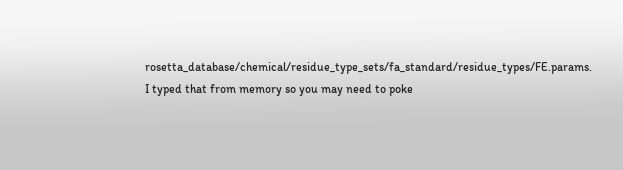rosetta_database/chemical/residue_type_sets/fa_standard/residue_types/FE.params. I typed that from memory so you may need to poke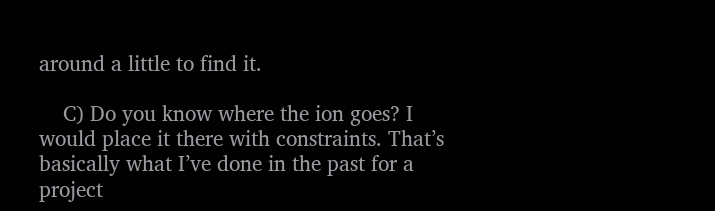around a little to find it.

    C) Do you know where the ion goes? I would place it there with constraints. That’s basically what I’ve done in the past for a project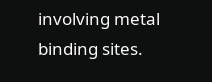involving metal binding sites.